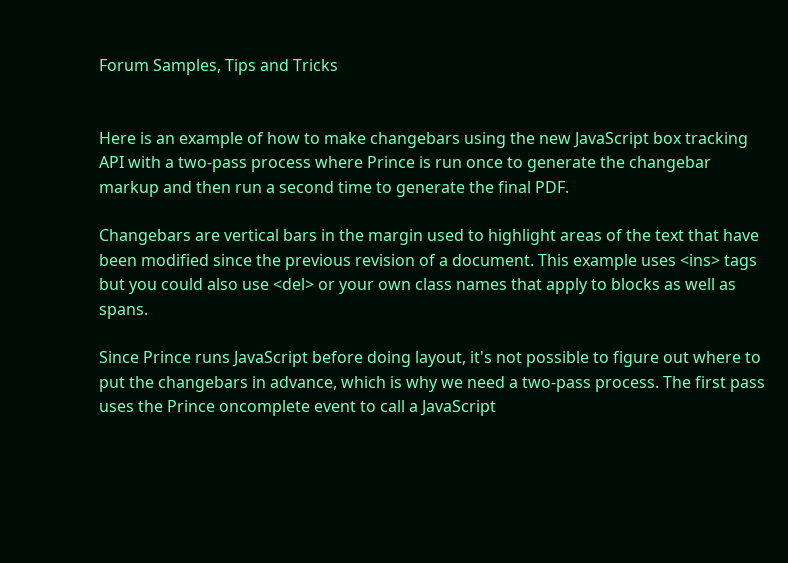Forum Samples, Tips and Tricks


Here is an example of how to make changebars using the new JavaScript box tracking API with a two-pass process where Prince is run once to generate the changebar markup and then run a second time to generate the final PDF.

Changebars are vertical bars in the margin used to highlight areas of the text that have been modified since the previous revision of a document. This example uses <ins> tags but you could also use <del> or your own class names that apply to blocks as well as spans.

Since Prince runs JavaScript before doing layout, it's not possible to figure out where to put the changebars in advance, which is why we need a two-pass process. The first pass uses the Prince oncomplete event to call a JavaScript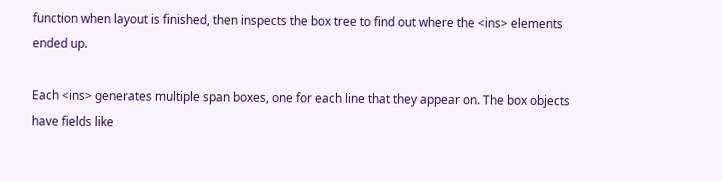function when layout is finished, then inspects the box tree to find out where the <ins> elements ended up.

Each <ins> generates multiple span boxes, one for each line that they appear on. The box objects have fields like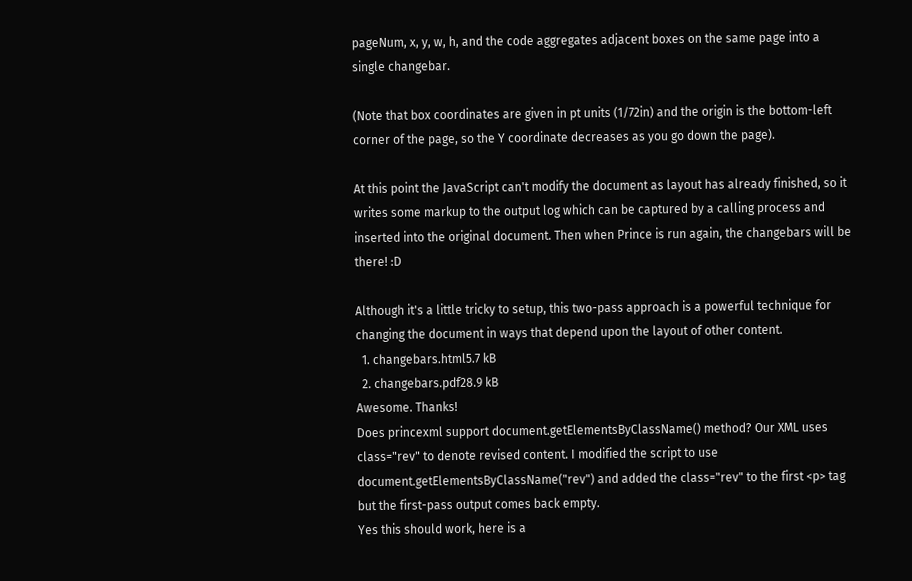pageNum, x, y, w, h, and the code aggregates adjacent boxes on the same page into a single changebar.

(Note that box coordinates are given in pt units (1/72in) and the origin is the bottom-left corner of the page, so the Y coordinate decreases as you go down the page).

At this point the JavaScript can't modify the document as layout has already finished, so it writes some markup to the output log which can be captured by a calling process and inserted into the original document. Then when Prince is run again, the changebars will be there! :D

Although it's a little tricky to setup, this two-pass approach is a powerful technique for changing the document in ways that depend upon the layout of other content.
  1. changebars.html5.7 kB
  2. changebars.pdf28.9 kB
Awesome. Thanks!
Does princexml support document.getElementsByClassName() method? Our XML uses class="rev" to denote revised content. I modified the script to use document.getElementsByClassName("rev") and added the class="rev" to the first <p> tag but the first-pass output comes back empty.
Yes this should work, here is a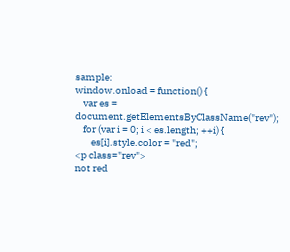sample:
window.onload = function() {
    var es = document.getElementsByClassName("rev");
    for (var i = 0; i < es.length; ++i) {
        es[i].style.color = "red";
<p class="rev">
not red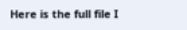Here is the full file I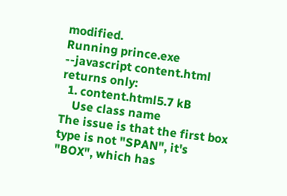modified.
Running prince.exe --javascript content.html returns only:
  1. content.html5.7 kB
    Use class name
The issue is that the first box type is not "SPAN", it's "BOX", which has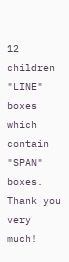12 children "LINE" boxes which contain "SPAN" boxes.
Thank you very much!